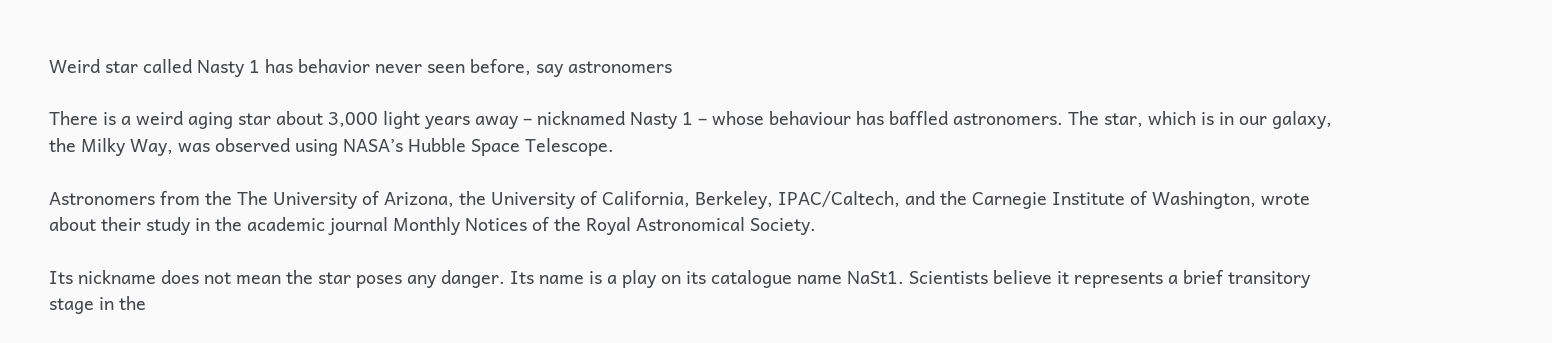Weird star called Nasty 1 has behavior never seen before, say astronomers

There is a weird aging star about 3,000 light years away – nicknamed Nasty 1 – whose behaviour has baffled astronomers. The star, which is in our galaxy, the Milky Way, was observed using NASA’s Hubble Space Telescope.

Astronomers from the The University of Arizona, the University of California, Berkeley, IPAC/Caltech, and the Carnegie Institute of Washington, wrote about their study in the academic journal Monthly Notices of the Royal Astronomical Society.

Its nickname does not mean the star poses any danger. Its name is a play on its catalogue name NaSt1. Scientists believe it represents a brief transitory stage in the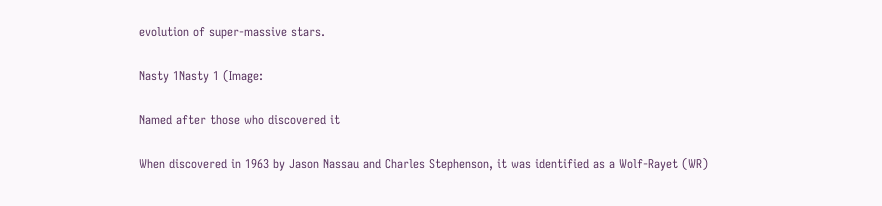evolution of super-massive stars.

Nasty 1Nasty 1 (Image:

Named after those who discovered it

When discovered in 1963 by Jason Nassau and Charles Stephenson, it was identified as a Wolf-Rayet (WR)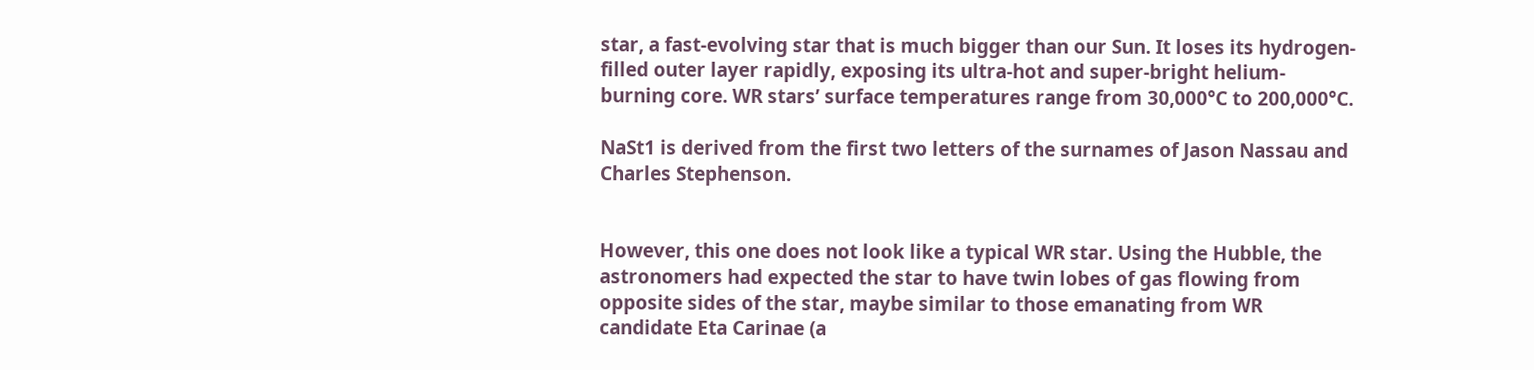star, a fast-evolving star that is much bigger than our Sun. It loses its hydrogen-filled outer layer rapidly, exposing its ultra-hot and super-bright helium-burning core. WR stars’ surface temperatures range from 30,000°C to 200,000°C.

NaSt1 is derived from the first two letters of the surnames of Jason Nassau and Charles Stephenson.


However, this one does not look like a typical WR star. Using the Hubble, the astronomers had expected the star to have twin lobes of gas flowing from opposite sides of the star, maybe similar to those emanating from WR candidate Eta Carinae (a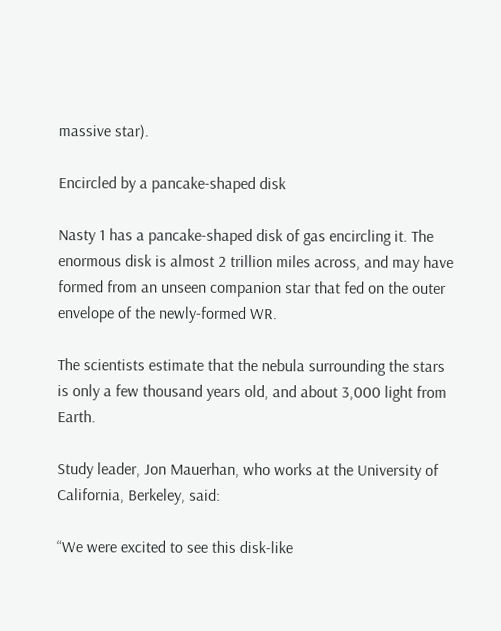massive star).

Encircled by a pancake-shaped disk

Nasty 1 has a pancake-shaped disk of gas encircling it. The enormous disk is almost 2 trillion miles across, and may have formed from an unseen companion star that fed on the outer envelope of the newly-formed WR.

The scientists estimate that the nebula surrounding the stars is only a few thousand years old, and about 3,000 light from Earth.

Study leader, Jon Mauerhan, who works at the University of California, Berkeley, said:

“We were excited to see this disk-like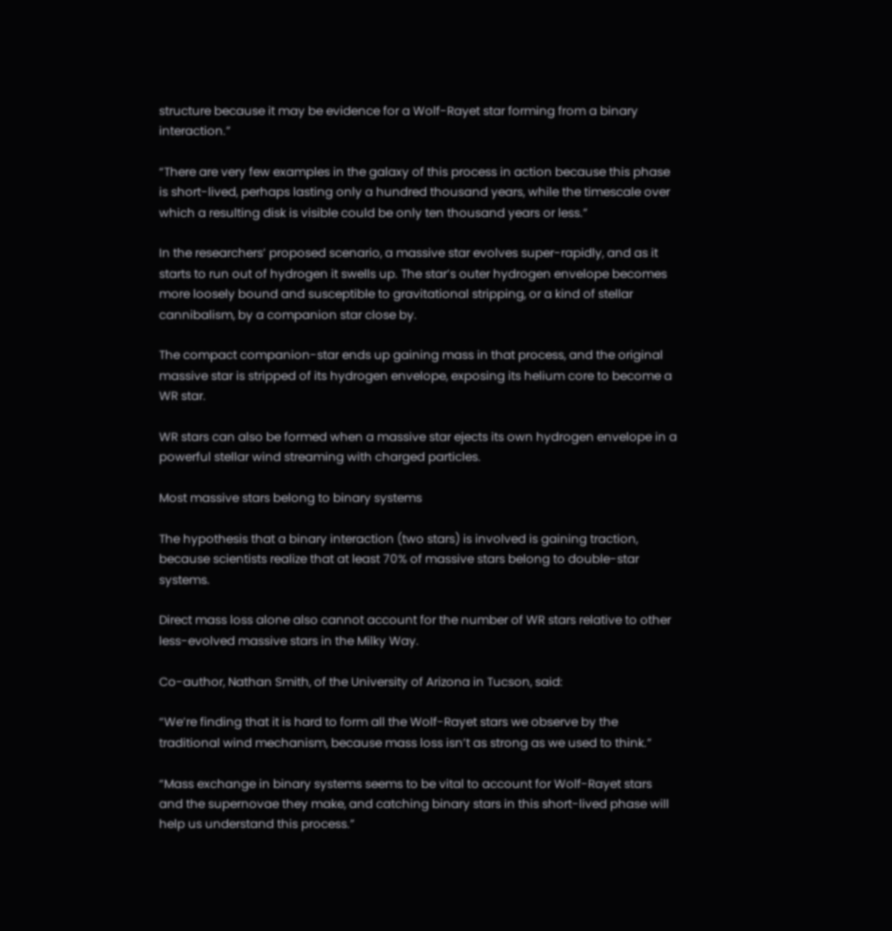structure because it may be evidence for a Wolf-Rayet star forming from a binary interaction.”

“There are very few examples in the galaxy of this process in action because this phase is short-lived, perhaps lasting only a hundred thousand years, while the timescale over which a resulting disk is visible could be only ten thousand years or less.”

In the researchers’ proposed scenario, a massive star evolves super-rapidly, and as it starts to run out of hydrogen it swells up. The star’s outer hydrogen envelope becomes more loosely bound and susceptible to gravitational stripping, or a kind of stellar cannibalism, by a companion star close by.

The compact companion-star ends up gaining mass in that process, and the original massive star is stripped of its hydrogen envelope, exposing its helium core to become a WR star.

WR stars can also be formed when a massive star ejects its own hydrogen envelope in a powerful stellar wind streaming with charged particles.

Most massive stars belong to binary systems

The hypothesis that a binary interaction (two stars) is involved is gaining traction, because scientists realize that at least 70% of massive stars belong to double-star systems.

Direct mass loss alone also cannot account for the number of WR stars relative to other less-evolved massive stars in the Milky Way.

Co-author, Nathan Smith, of the University of Arizona in Tucson, said:

“We’re finding that it is hard to form all the Wolf-Rayet stars we observe by the traditional wind mechanism, because mass loss isn’t as strong as we used to think.”

“Mass exchange in binary systems seems to be vital to account for Wolf-Rayet stars and the supernovae they make, and catching binary stars in this short-lived phase will help us understand this process.”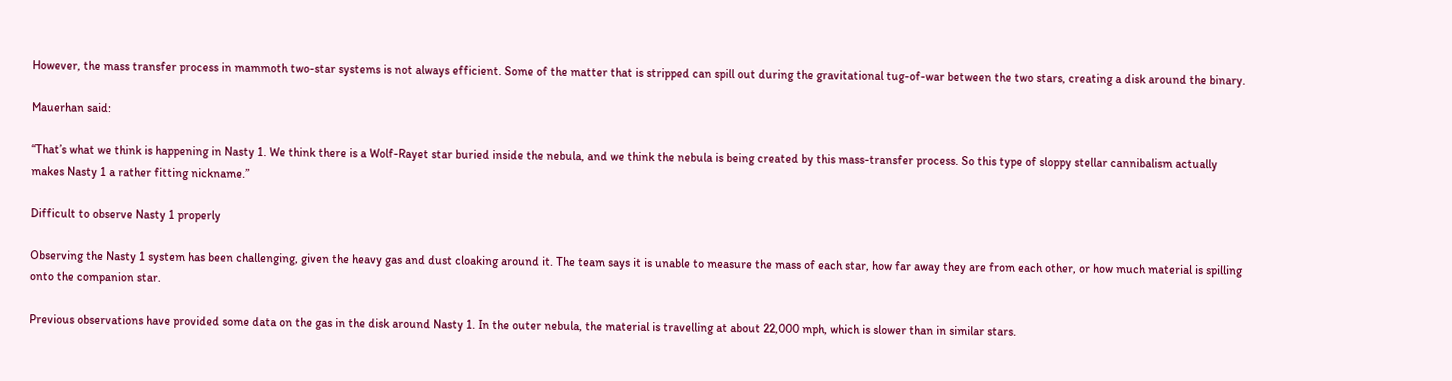However, the mass transfer process in mammoth two-star systems is not always efficient. Some of the matter that is stripped can spill out during the gravitational tug-of-war between the two stars, creating a disk around the binary.

Mauerhan said:

“That’s what we think is happening in Nasty 1. We think there is a Wolf-Rayet star buried inside the nebula, and we think the nebula is being created by this mass-transfer process. So this type of sloppy stellar cannibalism actually makes Nasty 1 a rather fitting nickname.”

Difficult to observe Nasty 1 properly

Observing the Nasty 1 system has been challenging, given the heavy gas and dust cloaking around it. The team says it is unable to measure the mass of each star, how far away they are from each other, or how much material is spilling onto the companion star.

Previous observations have provided some data on the gas in the disk around Nasty 1. In the outer nebula, the material is travelling at about 22,000 mph, which is slower than in similar stars.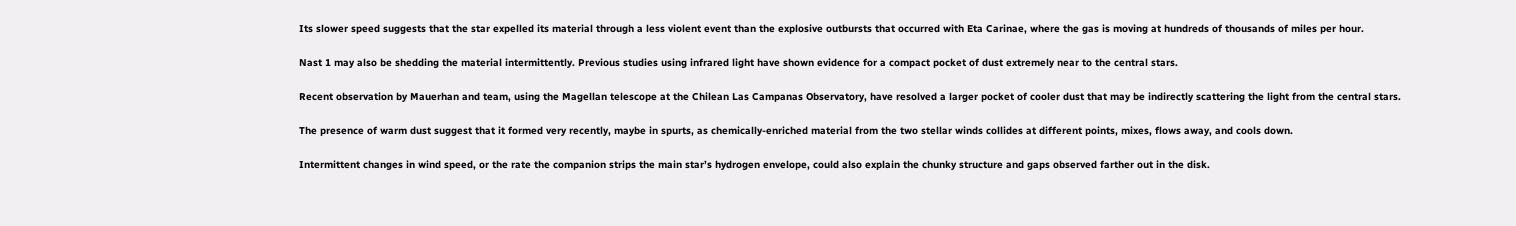Its slower speed suggests that the star expelled its material through a less violent event than the explosive outbursts that occurred with Eta Carinae, where the gas is moving at hundreds of thousands of miles per hour.

Nast 1 may also be shedding the material intermittently. Previous studies using infrared light have shown evidence for a compact pocket of dust extremely near to the central stars.

Recent observation by Mauerhan and team, using the Magellan telescope at the Chilean Las Campanas Observatory, have resolved a larger pocket of cooler dust that may be indirectly scattering the light from the central stars.

The presence of warm dust suggest that it formed very recently, maybe in spurts, as chemically-enriched material from the two stellar winds collides at different points, mixes, flows away, and cools down.

Intermittent changes in wind speed, or the rate the companion strips the main star’s hydrogen envelope, could also explain the chunky structure and gaps observed farther out in the disk.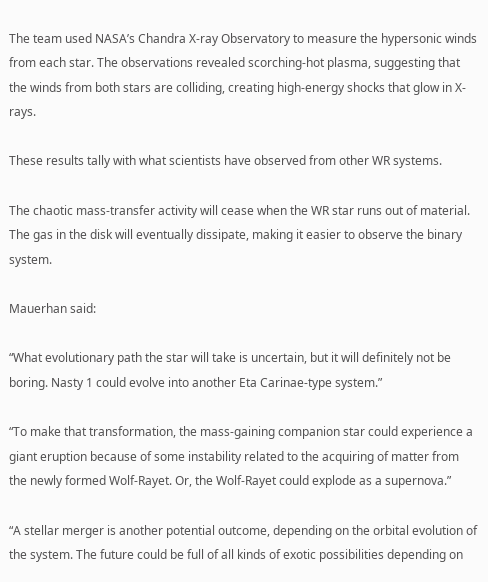The team used NASA’s Chandra X-ray Observatory to measure the hypersonic winds from each star. The observations revealed scorching-hot plasma, suggesting that the winds from both stars are colliding, creating high-energy shocks that glow in X-rays.

These results tally with what scientists have observed from other WR systems.

The chaotic mass-transfer activity will cease when the WR star runs out of material. The gas in the disk will eventually dissipate, making it easier to observe the binary system.

Mauerhan said:

“What evolutionary path the star will take is uncertain, but it will definitely not be boring. Nasty 1 could evolve into another Eta Carinae-type system.”

“To make that transformation, the mass-gaining companion star could experience a giant eruption because of some instability related to the acquiring of matter from the newly formed Wolf-Rayet. Or, the Wolf-Rayet could explode as a supernova.”

“A stellar merger is another potential outcome, depending on the orbital evolution of the system. The future could be full of all kinds of exotic possibilities depending on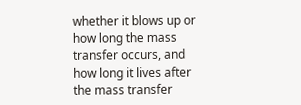whether it blows up or how long the mass transfer occurs, and how long it lives after the mass transfer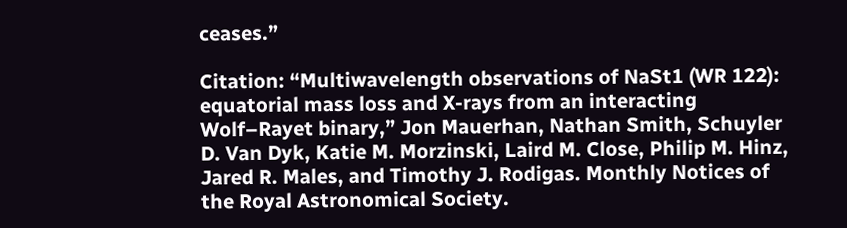ceases.”

Citation: “Multiwavelength observations of NaSt1 (WR 122): equatorial mass loss and X-rays from an interacting Wolf–Rayet binary,” Jon Mauerhan, Nathan Smith, Schuyler D. Van Dyk, Katie M. Morzinski, Laird M. Close, Philip M. Hinz, Jared R. Males, and Timothy J. Rodigas. Monthly Notices of the Royal Astronomical Society.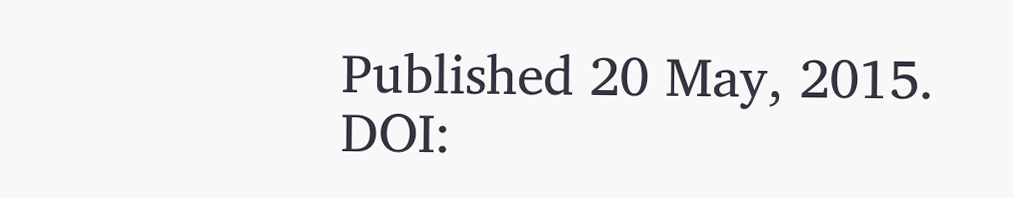Published 20 May, 2015. DOI: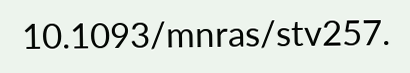10.1093/mnras/stv257.